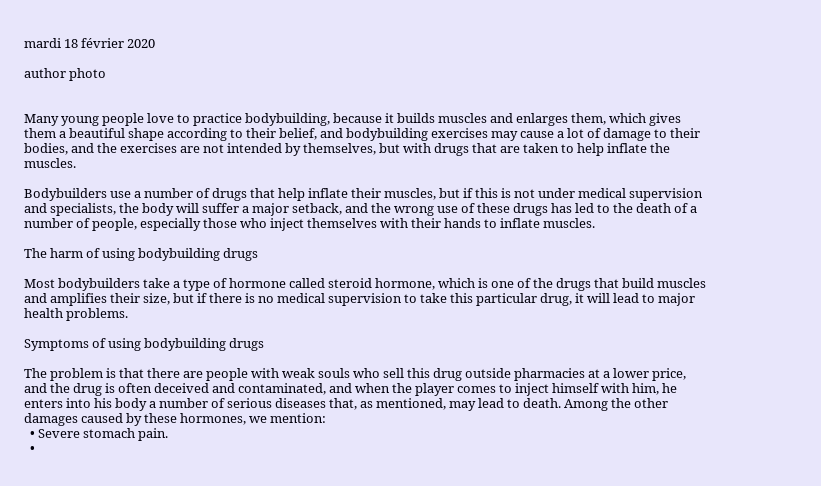mardi 18 février 2020

author photo


Many young people love to practice bodybuilding, because it builds muscles and enlarges them, which gives them a beautiful shape according to their belief, and bodybuilding exercises may cause a lot of damage to their bodies, and the exercises are not intended by themselves, but with drugs that are taken to help inflate the muscles.

Bodybuilders use a number of drugs that help inflate their muscles, but if this is not under medical supervision and specialists, the body will suffer a major setback, and the wrong use of these drugs has led to the death of a number of people, especially those who inject themselves with their hands to inflate muscles.

The harm of using bodybuilding drugs

Most bodybuilders take a type of hormone called steroid hormone, which is one of the drugs that build muscles and amplifies their size, but if there is no medical supervision to take this particular drug, it will lead to major health problems.

Symptoms of using bodybuilding drugs

The problem is that there are people with weak souls who sell this drug outside pharmacies at a lower price, and the drug is often deceived and contaminated, and when the player comes to inject himself with him, he enters into his body a number of serious diseases that, as mentioned, may lead to death. Among the other damages caused by these hormones, we mention:
  • Severe stomach pain.
  •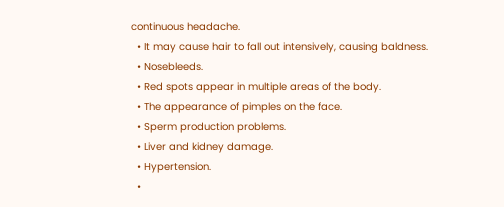continuous headache.
  • It may cause hair to fall out intensively, causing baldness.
  • Nosebleeds.
  • Red spots appear in multiple areas of the body.
  • The appearance of pimples on the face.
  • Sperm production problems.
  • Liver and kidney damage.
  • Hypertension.
  •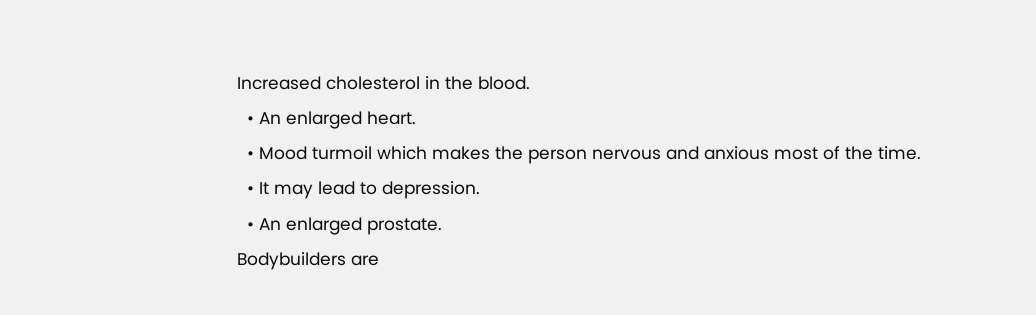Increased cholesterol in the blood.
  • An enlarged heart.
  • Mood turmoil which makes the person nervous and anxious most of the time.
  • It may lead to depression.
  • An enlarged prostate.
Bodybuilders are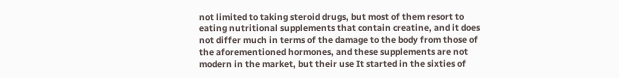not limited to taking steroid drugs, but most of them resort to eating nutritional supplements that contain creatine, and it does not differ much in terms of the damage to the body from those of the aforementioned hormones, and these supplements are not modern in the market, but their use It started in the sixties of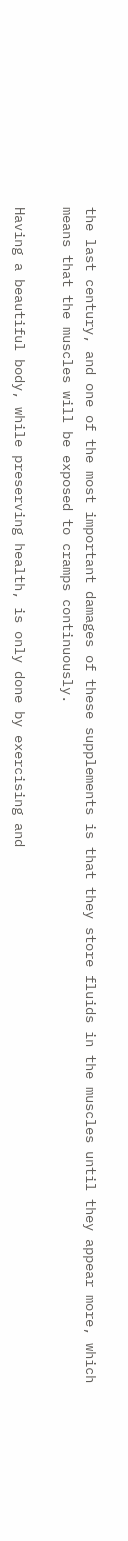the last century, and one of the most important damages of these supplements is that they store fluids in the muscles until they appear more, which means that the muscles will be exposed to cramps continuously.

Having a beautiful body, while preserving health, is only done by exercising and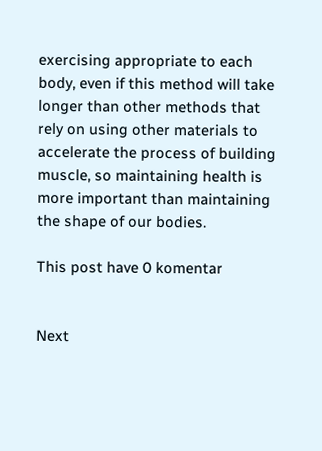exercising appropriate to each body, even if this method will take longer than other methods that rely on using other materials to accelerate the process of building muscle, so maintaining health is more important than maintaining the shape of our bodies.

This post have 0 komentar


Next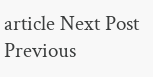article Next Post
Previous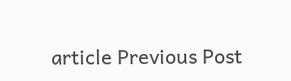article Previous Post